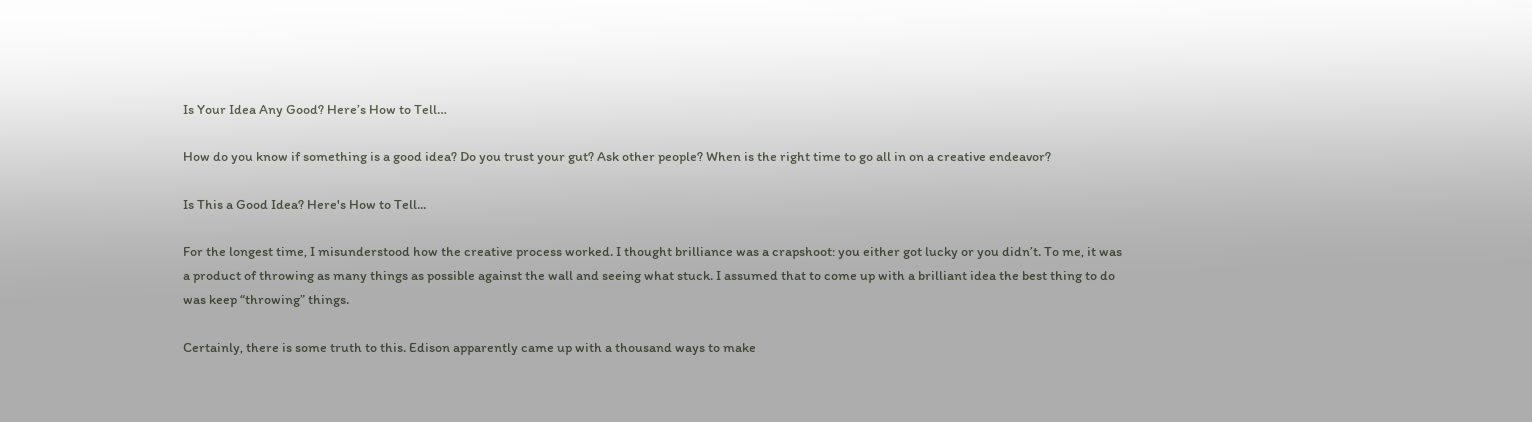Is Your Idea Any Good? Here’s How to Tell…

How do you know if something is a good idea? Do you trust your gut? Ask other people? When is the right time to go all in on a creative endeavor?

Is This a Good Idea? Here's How to Tell...

For the longest time, I misunderstood how the creative process worked. I thought brilliance was a crapshoot: you either got lucky or you didn’t. To me, it was a product of throwing as many things as possible against the wall and seeing what stuck. I assumed that to come up with a brilliant idea the best thing to do was keep “throwing” things.

Certainly, there is some truth to this. Edison apparently came up with a thousand ways to make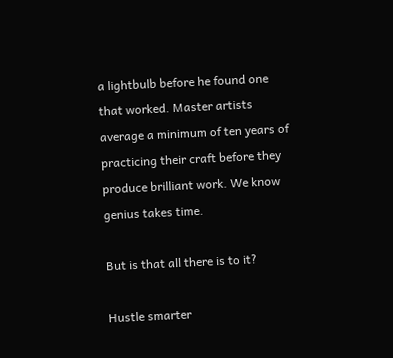a lightbulb before he found one that worked. Master artists average a minimum of ten years of practicing their craft before they produce brilliant work. We know genius takes time.

But is that all there is to it?

Hustle smarter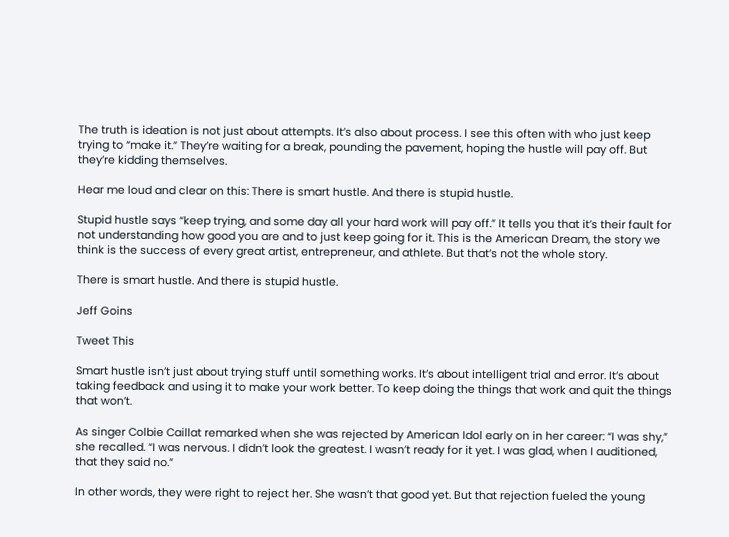The truth is ideation is not just about attempts. It’s also about process. I see this often with who just keep trying to “make it.” They’re waiting for a break, pounding the pavement, hoping the hustle will pay off. But they’re kidding themselves.

Hear me loud and clear on this: There is smart hustle. And there is stupid hustle.

Stupid hustle says “keep trying, and some day all your hard work will pay off.” It tells you that it’s their fault for not understanding how good you are and to just keep going for it. This is the American Dream, the story we think is the success of every great artist, entrepreneur, and athlete. But that’s not the whole story.

There is smart hustle. And there is stupid hustle.

Jeff Goins

Tweet This

Smart hustle isn’t just about trying stuff until something works. It’s about intelligent trial and error. It’s about taking feedback and using it to make your work better. To keep doing the things that work and quit the things that won’t.

As singer Colbie Caillat remarked when she was rejected by American Idol early on in her career: “I was shy,” she recalled. “I was nervous. I didn’t look the greatest. I wasn’t ready for it yet. I was glad, when I auditioned, that they said no.”

In other words, they were right to reject her. She wasn’t that good yet. But that rejection fueled the young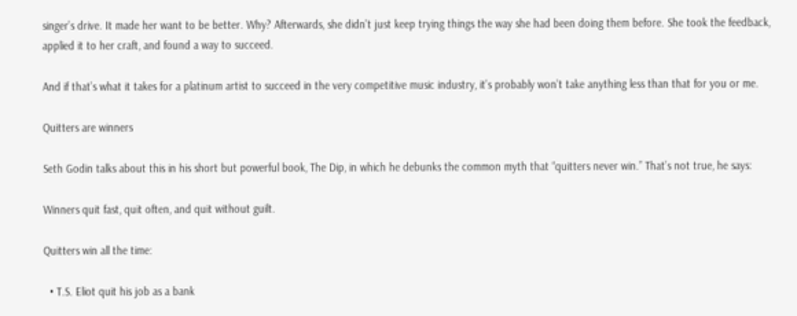singer’s drive. It made her want to be better. Why? Afterwards, she didn’t just keep trying things the way she had been doing them before. She took the feedback, applied it to her craft, and found a way to succeed.

And if that’s what it takes for a platinum artist to succeed in the very competitive music industry, it’s probably won’t take anything less than that for you or me.

Quitters are winners

Seth Godin talks about this in his short but powerful book, The Dip, in which he debunks the common myth that “quitters never win.” That’s not true, he says:

Winners quit fast, quit often, and quit without guilt.

Quitters win all the time:

  • T.S. Eliot quit his job as a bank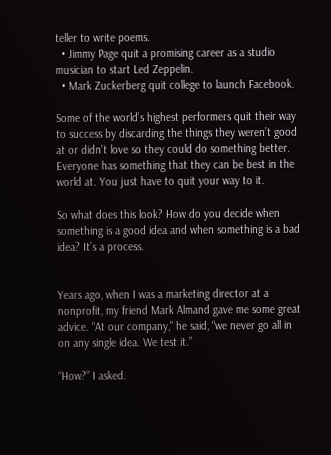teller to write poems.
  • Jimmy Page quit a promising career as a studio musician to start Led Zeppelin.
  • Mark Zuckerberg quit college to launch Facebook.

Some of the world’s highest performers quit their way to success by discarding the things they weren’t good at or didn’t love so they could do something better. Everyone has something that they can be best in the world at. You just have to quit your way to it.

So what does this look? How do you decide when something is a good idea and when something is a bad idea? It’s a process.


Years ago, when I was a marketing director at a nonprofit, my friend Mark Almand gave me some great advice. “At our company,” he said, “we never go all in on any single idea. We test it.”

“How?” I asked.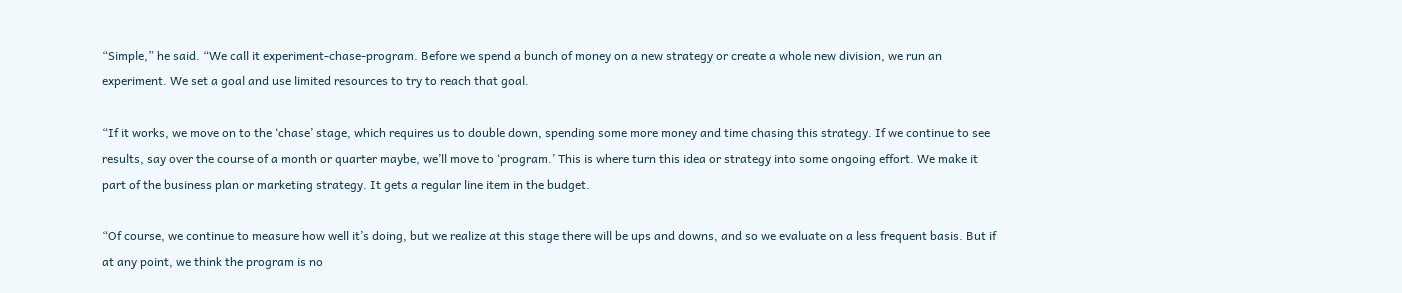“Simple,” he said. “We call it experiment-chase-program. Before we spend a bunch of money on a new strategy or create a whole new division, we run an experiment. We set a goal and use limited resources to try to reach that goal.

“If it works, we move on to the ‘chase’ stage, which requires us to double down, spending some more money and time chasing this strategy. If we continue to see results, say over the course of a month or quarter maybe, we’ll move to ‘program.’ This is where turn this idea or strategy into some ongoing effort. We make it part of the business plan or marketing strategy. It gets a regular line item in the budget.

“Of course, we continue to measure how well it’s doing, but we realize at this stage there will be ups and downs, and so we evaluate on a less frequent basis. But if at any point, we think the program is no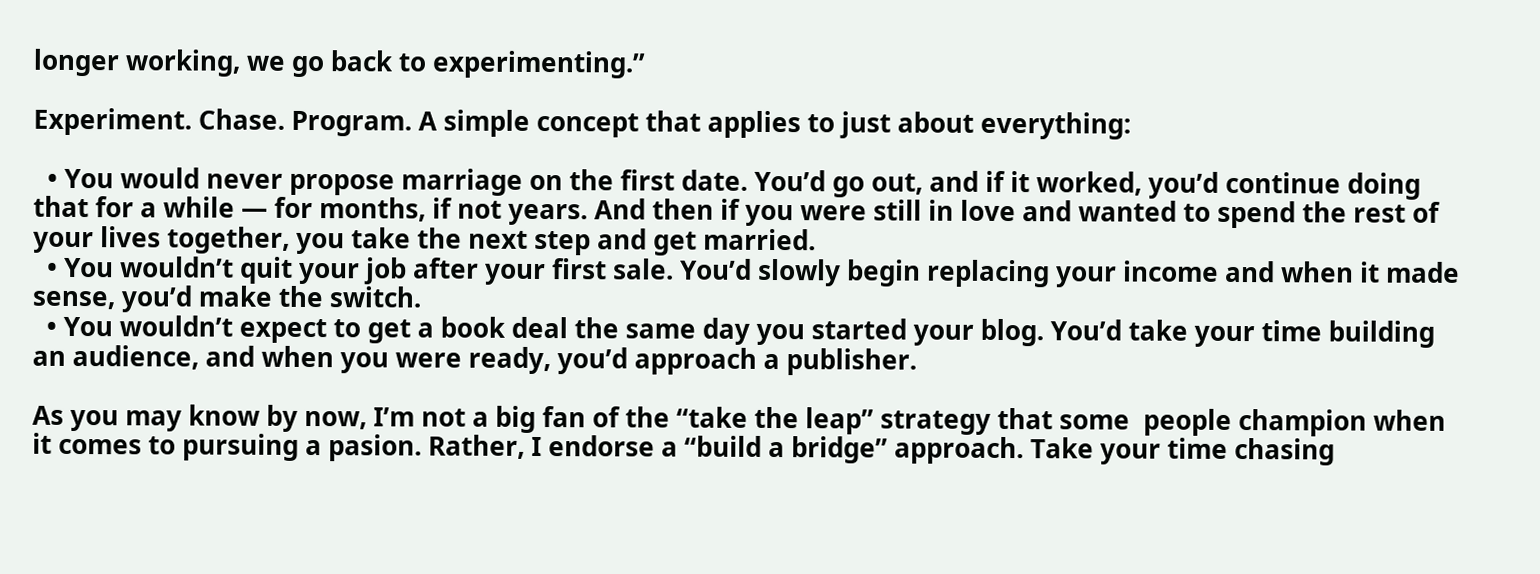longer working, we go back to experimenting.”

Experiment. Chase. Program. A simple concept that applies to just about everything:

  • You would never propose marriage on the first date. You’d go out, and if it worked, you’d continue doing that for a while — for months, if not years. And then if you were still in love and wanted to spend the rest of your lives together, you take the next step and get married.
  • You wouldn’t quit your job after your first sale. You’d slowly begin replacing your income and when it made sense, you’d make the switch.
  • You wouldn’t expect to get a book deal the same day you started your blog. You’d take your time building an audience, and when you were ready, you’d approach a publisher.

As you may know by now, I’m not a big fan of the “take the leap” strategy that some  people champion when it comes to pursuing a pasion. Rather, I endorse a “build a bridge” approach. Take your time chasing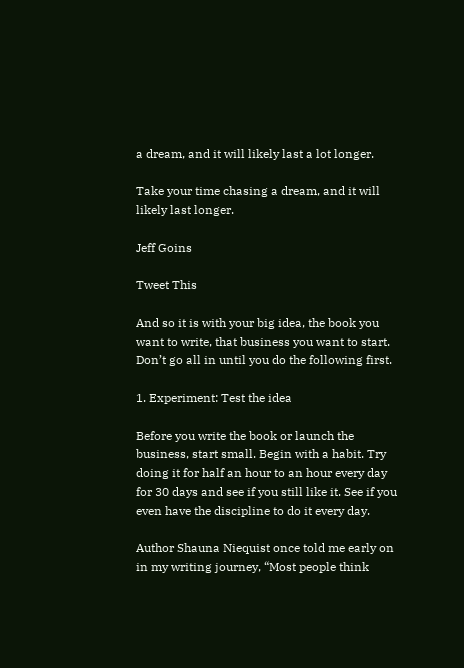a dream, and it will likely last a lot longer.

Take your time chasing a dream, and it will likely last longer.

Jeff Goins

Tweet This

And so it is with your big idea, the book you want to write, that business you want to start. Don’t go all in until you do the following first.

1. Experiment: Test the idea

Before you write the book or launch the business, start small. Begin with a habit. Try doing it for half an hour to an hour every day for 30 days and see if you still like it. See if you even have the discipline to do it every day.

Author Shauna Niequist once told me early on in my writing journey, “Most people think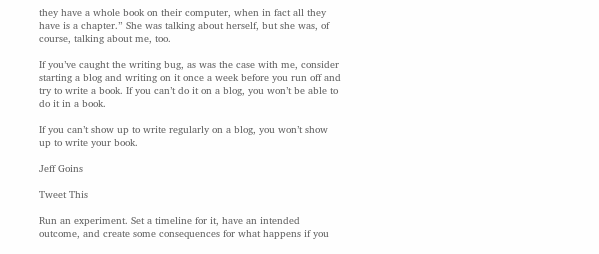they have a whole book on their computer, when in fact all they have is a chapter.” She was talking about herself, but she was, of course, talking about me, too.

If you’ve caught the writing bug, as was the case with me, consider starting a blog and writing on it once a week before you run off and try to write a book. If you can’t do it on a blog, you won’t be able to do it in a book.

If you can’t show up to write regularly on a blog, you won’t show up to write your book.

Jeff Goins

Tweet This

Run an experiment. Set a timeline for it, have an intended outcome, and create some consequences for what happens if you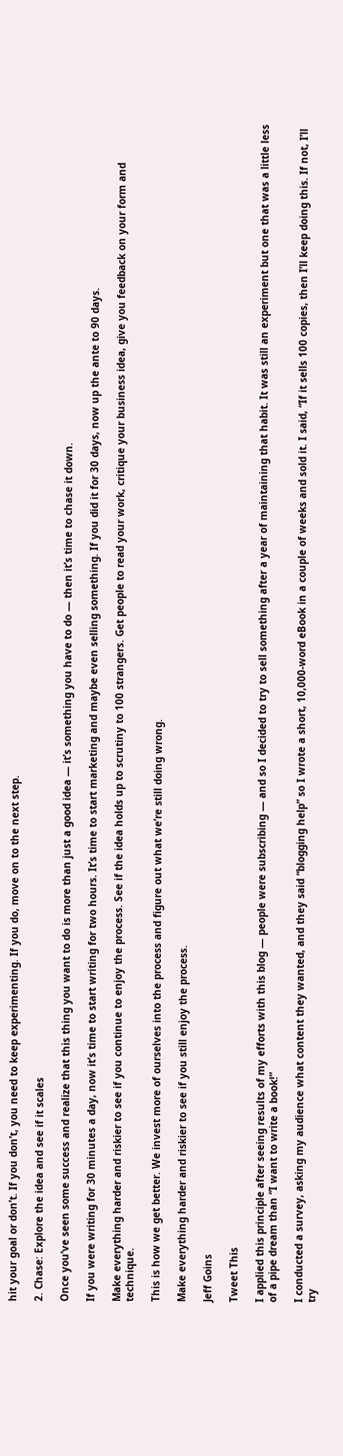hit your goal or don’t. If you don’t, you need to keep experimenting. If you do, move on to the next step.

2. Chase: Explore the idea and see if it scales

Once you’ve seen some success and realize that this thing you want to do is more than just a good idea — it’s something you have to do — then it’s time to chase it down.

If you were writing for 30 minutes a day, now it’s time to start writing for two hours. It’s time to start marketing and maybe even selling something. If you did it for 30 days, now up the ante to 90 days.

Make everything harder and riskier to see if you continue to enjoy the process. See if the idea holds up to scrutiny to 100 strangers. Get people to read your work, critique your business idea, give you feedback on your form and technique.

This is how we get better. We invest more of ourselves into the process and figure out what we’re still doing wrong.

Make everything harder and riskier to see if you still enjoy the process.

Jeff Goins

Tweet This

I applied this principle after seeing results of my efforts with this blog — people were subscribing — and so I decided to try to sell something after a year of maintaining that habit. It was still an experiment but one that was a little less of a pipe dream than “I want to write a book!”

I conducted a survey, asking my audience what content they wanted, and they said “blogging help” so I wrote a short, 10,000-word eBook in a couple of weeks and sold it. I said, “If it sells 100 copies, then I’ll keep doing this. If not, I’ll try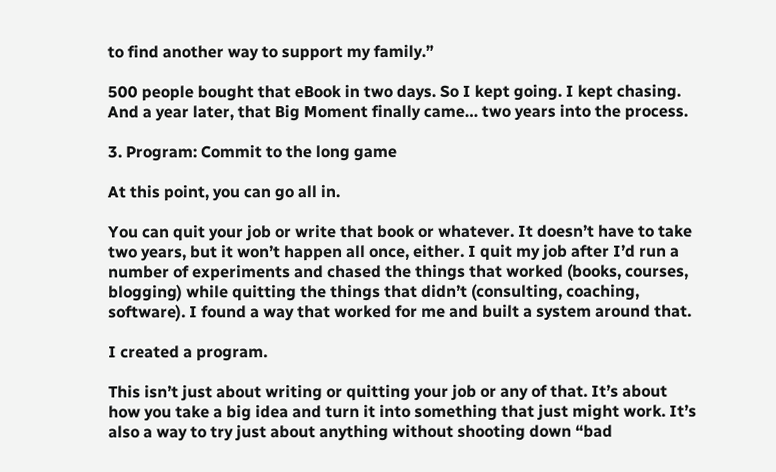to find another way to support my family.”

500 people bought that eBook in two days. So I kept going. I kept chasing. And a year later, that Big Moment finally came… two years into the process.

3. Program: Commit to the long game

At this point, you can go all in.

You can quit your job or write that book or whatever. It doesn’t have to take two years, but it won’t happen all once, either. I quit my job after I’d run a number of experiments and chased the things that worked (books, courses, blogging) while quitting the things that didn’t (consulting, coaching, software). I found a way that worked for me and built a system around that.

I created a program.

This isn’t just about writing or quitting your job or any of that. It’s about how you take a big idea and turn it into something that just might work. It’s also a way to try just about anything without shooting down “bad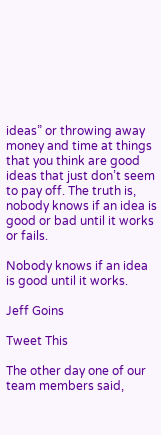ideas” or throwing away money and time at things that you think are good ideas that just don’t seem to pay off. The truth is, nobody knows if an idea is good or bad until it works or fails.

Nobody knows if an idea is good until it works.

Jeff Goins

Tweet This

The other day one of our team members said,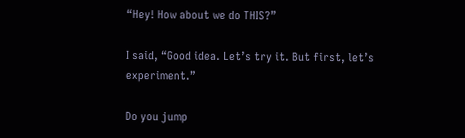“Hey! How about we do THIS?”

I said, “Good idea. Let’s try it. But first, let’s experiment.”

Do you jump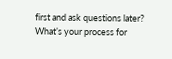first and ask questions later? What’s your process for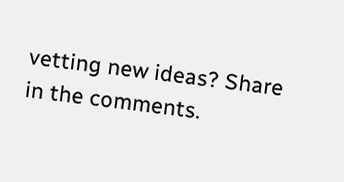vetting new ideas? Share in the comments.